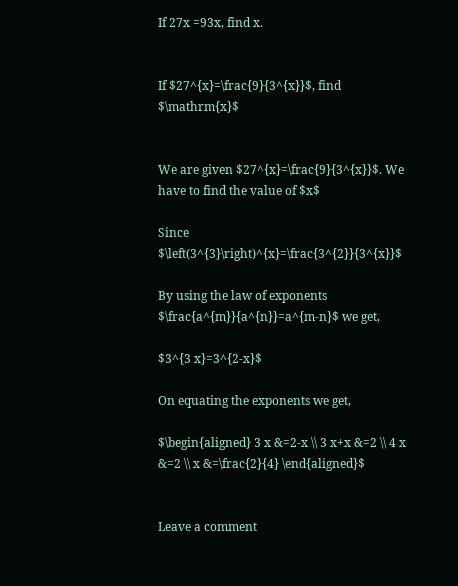If 27x =93x, find x.


If $27^{x}=\frac{9}{3^{x}}$, find $\mathrm{x}$


We are given $27^{x}=\frac{9}{3^{x}}$. We have to find the value of $x$

Since $\left(3^{3}\right)^{x}=\frac{3^{2}}{3^{x}}$

By using the law of exponents $\frac{a^{m}}{a^{n}}=a^{m-n}$ we get,

$3^{3 x}=3^{2-x}$

On equating the exponents we get,

$\begin{aligned} 3 x &=2-x \\ 3 x+x &=2 \\ 4 x &=2 \\ x &=\frac{2}{4} \end{aligned}$


Leave a comment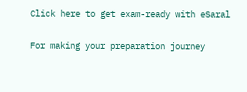Click here to get exam-ready with eSaral

For making your preparation journey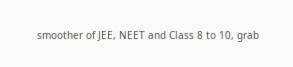smoother of JEE, NEET and Class 8 to 10, grab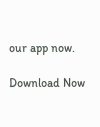our app now.

Download Now